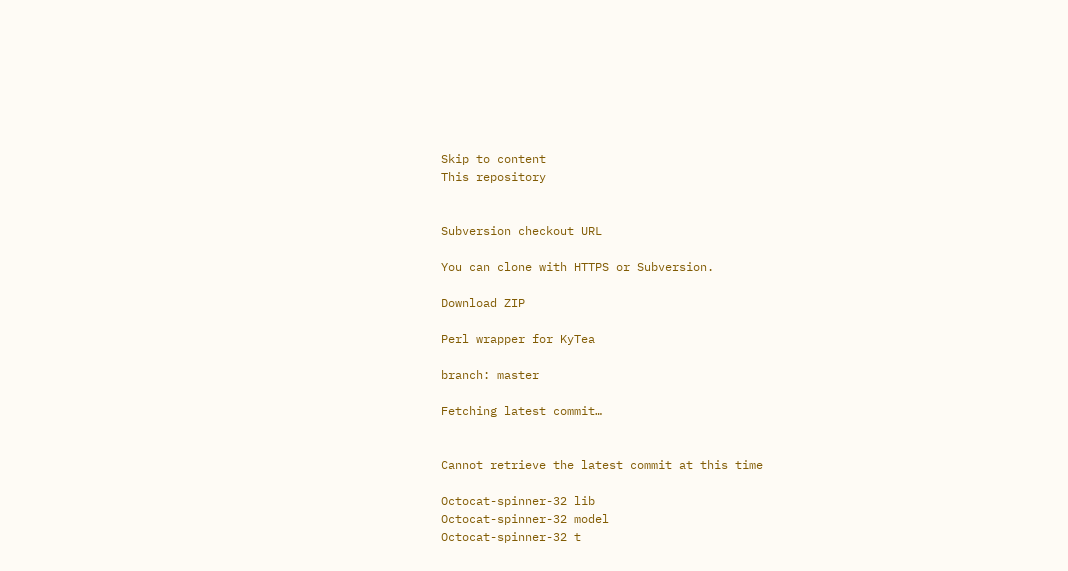Skip to content
This repository


Subversion checkout URL

You can clone with HTTPS or Subversion.

Download ZIP

Perl wrapper for KyTea

branch: master

Fetching latest commit…


Cannot retrieve the latest commit at this time

Octocat-spinner-32 lib
Octocat-spinner-32 model
Octocat-spinner-32 t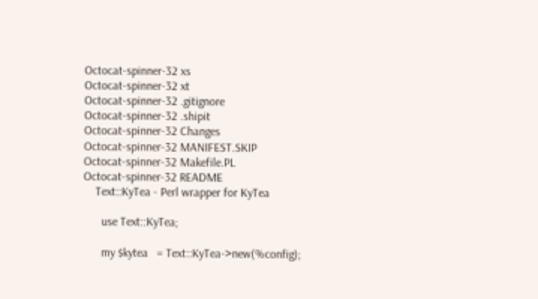Octocat-spinner-32 xs
Octocat-spinner-32 xt
Octocat-spinner-32 .gitignore
Octocat-spinner-32 .shipit
Octocat-spinner-32 Changes
Octocat-spinner-32 MANIFEST.SKIP
Octocat-spinner-32 Makefile.PL
Octocat-spinner-32 README
    Text::KyTea - Perl wrapper for KyTea

      use Text::KyTea;

      my $kytea   = Text::KyTea->new(%config);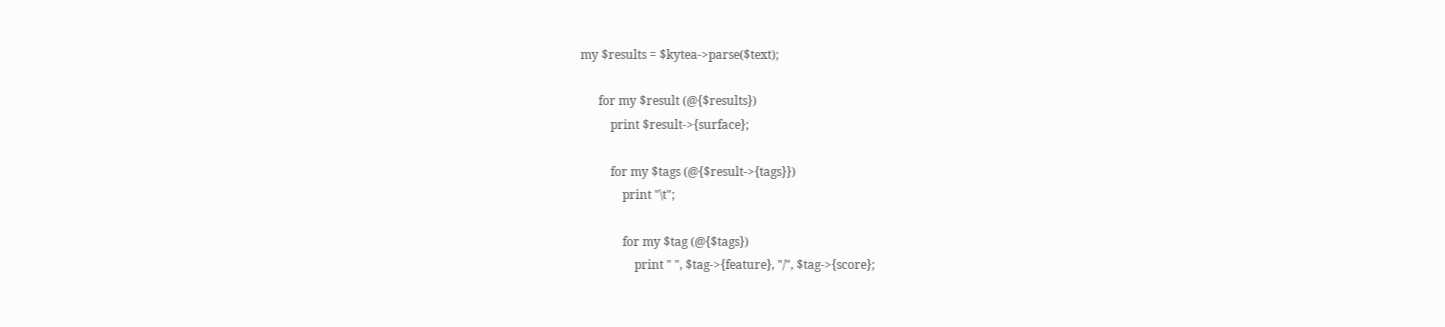my $results = $kytea->parse($text);

      for my $result (@{$results})
          print $result->{surface};

          for my $tags (@{$result->{tags}})
              print "\t";

              for my $tag (@{$tags})
                  print " ", $tag->{feature}, "/", $tag->{score};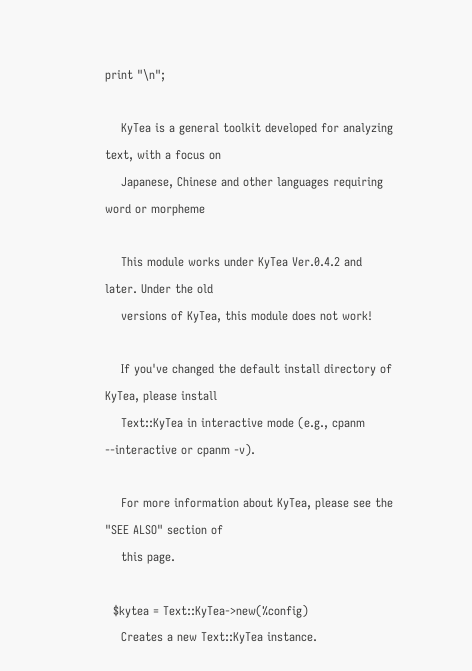print "\n";

    KyTea is a general toolkit developed for analyzing text, with a focus on
    Japanese, Chinese and other languages requiring word or morpheme

    This module works under KyTea Ver.0.4.2 and later. Under the old
    versions of KyTea, this module does not work!

    If you've changed the default install directory of KyTea, please install
    Text::KyTea in interactive mode (e.g., cpanm --interactive or cpanm -v).

    For more information about KyTea, please see the "SEE ALSO" section of
    this page.

  $kytea = Text::KyTea->new(%config)
    Creates a new Text::KyTea instance.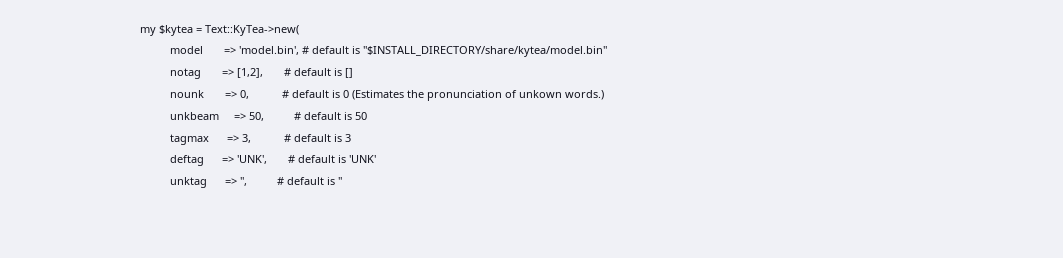my $kytea = Text::KyTea->new(
          model       => 'model.bin', # default is "$INSTALL_DIRECTORY/share/kytea/model.bin"
          notag       => [1,2],       # default is []
          nounk       => 0,           # default is 0 (Estimates the pronunciation of unkown words.)
          unkbeam     => 50,          # default is 50
          tagmax      => 3,           # default is 3
          deftag      => 'UNK',       # default is 'UNK'
          unktag      => '',          # default is ''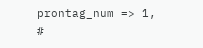prontag_num => 1,           #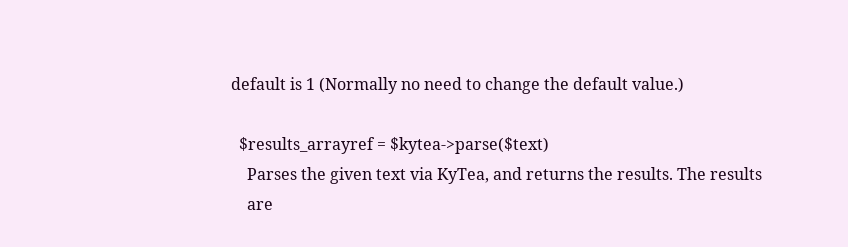default is 1 (Normally no need to change the default value.)

  $results_arrayref = $kytea->parse($text)
    Parses the given text via KyTea, and returns the results. The results
    are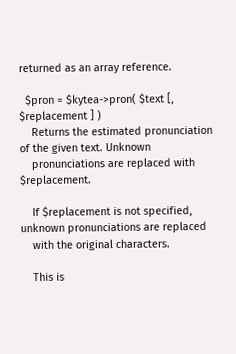returned as an array reference.

  $pron = $kytea->pron( $text [, $replacement ] )
    Returns the estimated pronunciation of the given text. Unknown
    pronunciations are replaced with $replacement.

    If $replacement is not specified, unknown pronunciations are replaced
    with the original characters.

    This is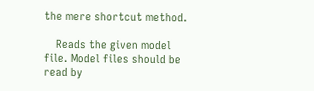the mere shortcut method.

    Reads the given model file. Model files should be read by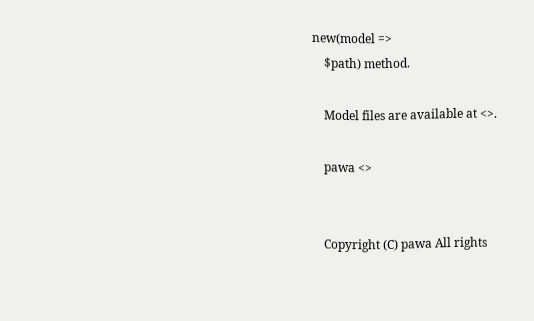new(model =>
    $path) method.

    Model files are available at <>.

    pawa <>


    Copyright (C) pawa All rights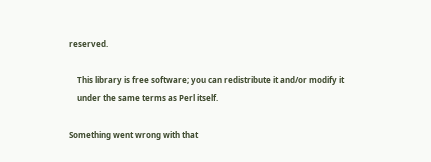reserved.

    This library is free software; you can redistribute it and/or modify it
    under the same terms as Perl itself.

Something went wrong with that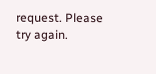request. Please try again.